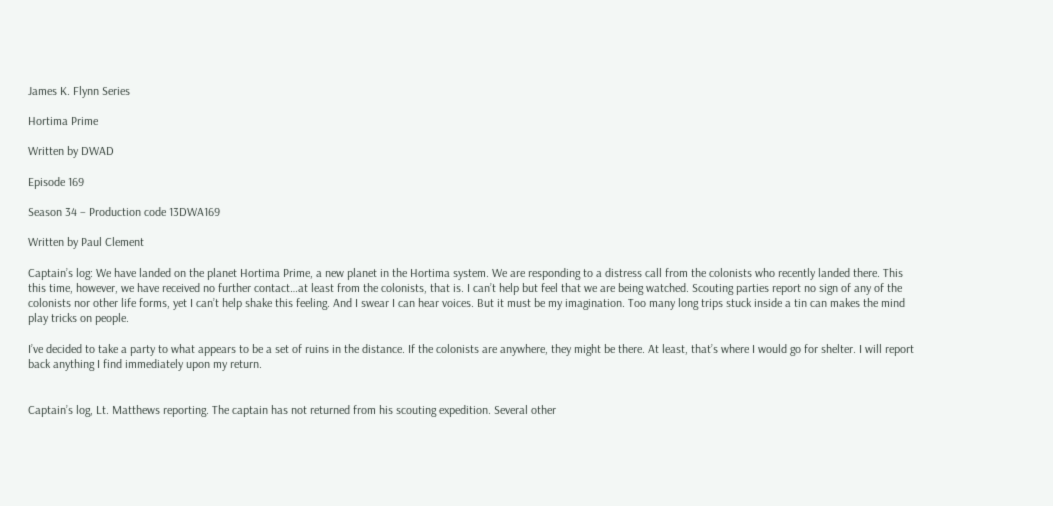James K. Flynn Series

Hortima Prime

Written by DWAD

Episode 169

Season 34 – Production code 13DWA169

Written by Paul Clement

Captain’s log: We have landed on the planet Hortima Prime, a new planet in the Hortima system. We are responding to a distress call from the colonists who recently landed there. This this time, however, we have received no further contact…at least from the colonists, that is. I can’t help but feel that we are being watched. Scouting parties report no sign of any of the colonists nor other life forms, yet I can’t help shake this feeling. And I swear I can hear voices. But it must be my imagination. Too many long trips stuck inside a tin can makes the mind play tricks on people.

I’ve decided to take a party to what appears to be a set of ruins in the distance. If the colonists are anywhere, they might be there. At least, that’s where I would go for shelter. I will report back anything I find immediately upon my return.


Captain’s log, Lt. Matthews reporting. The captain has not returned from his scouting expedition. Several other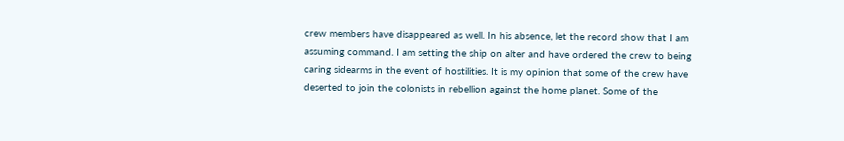crew members have disappeared as well. In his absence, let the record show that I am assuming command. I am setting the ship on alter and have ordered the crew to being caring sidearms in the event of hostilities. It is my opinion that some of the crew have deserted to join the colonists in rebellion against the home planet. Some of the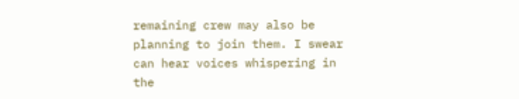remaining crew may also be planning to join them. I swear can hear voices whispering in the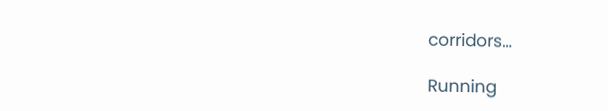corridors…

Running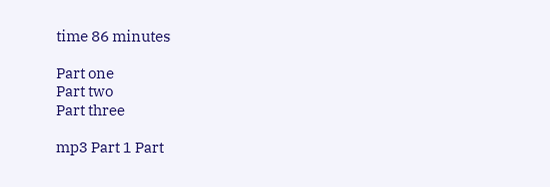time 86 minutes

Part one
Part two
Part three

mp3 Part 1 Part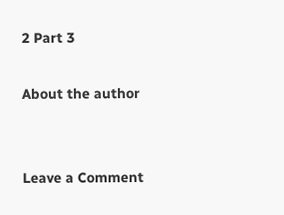2 Part 3

About the author


Leave a Comment